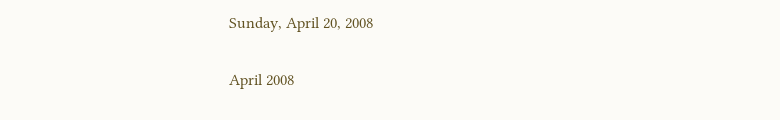Sunday, April 20, 2008

April 2008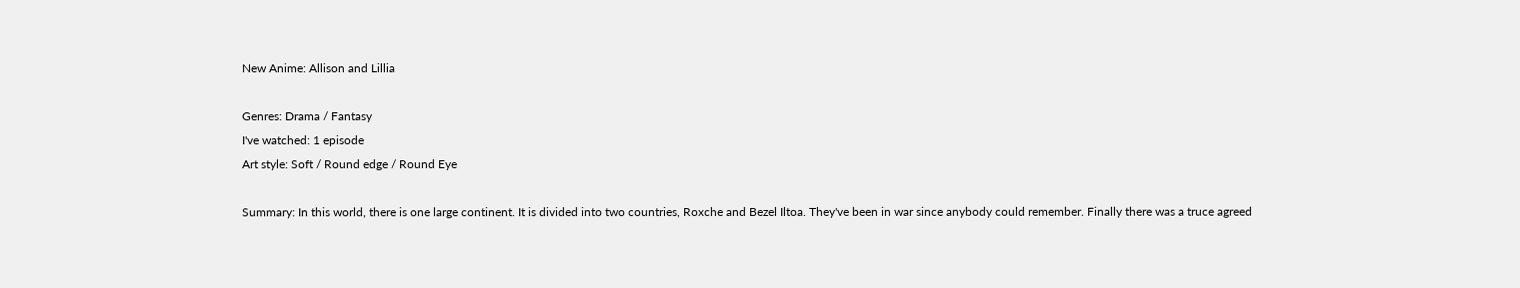New Anime: Allison and Lillia

Genres: Drama / Fantasy
I've watched: 1 episode
Art style: Soft / Round edge / Round Eye

Summary: In this world, there is one large continent. It is divided into two countries, Roxche and Bezel Iltoa. They've been in war since anybody could remember. Finally there was a truce agreed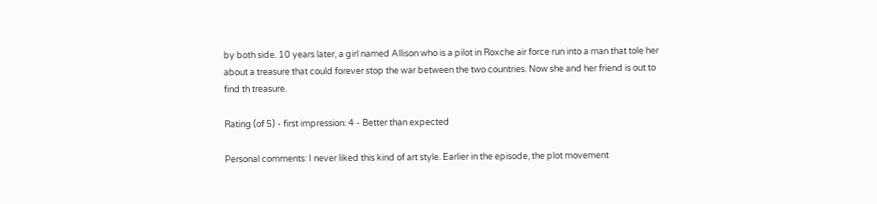by both side. 10 years later, a girl named Allison who is a pilot in Roxche air force run into a man that tole her about a treasure that could forever stop the war between the two countries. Now she and her friend is out to find th treasure.

Rating (of 5) - first impression: 4 - Better than expected

Personal comments: I never liked this kind of art style. Earlier in the episode, the plot movement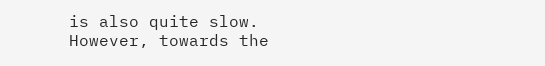is also quite slow. However, towards the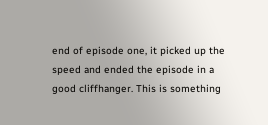end of episode one, it picked up the speed and ended the episode in a good cliffhanger. This is something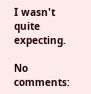I wasn't quite expecting.

No comments: